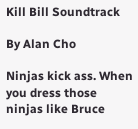Kill Bill Soundtrack

By Alan Cho

Ninjas kick ass. When you dress those ninjas like Bruce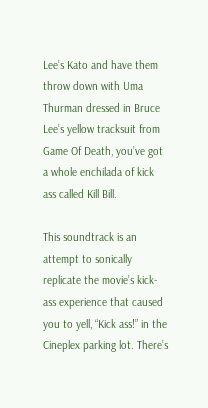Lee’s Kato and have them throw down with Uma Thurman dressed in Bruce Lee’s yellow tracksuit from Game Of Death, you’ve got a whole enchilada of kick ass called Kill Bill.

This soundtrack is an attempt to sonically replicate the movie’s kick-ass experience that caused you to yell, “Kick ass!” in the Cineplex parking lot. There’s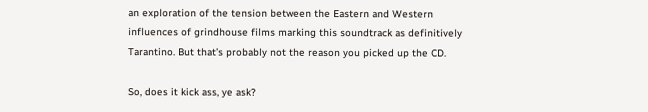an exploration of the tension between the Eastern and Western influences of grindhouse films marking this soundtrack as definitively Tarantino. But that’s probably not the reason you picked up the CD.

So, does it kick ass, ye ask?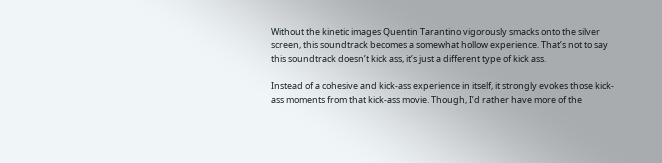Without the kinetic images Quentin Tarantino vigorously smacks onto the silver screen, this soundtrack becomes a somewhat hollow experience. That’s not to say this soundtrack doesn’t kick ass, it’s just a different type of kick ass.

Instead of a cohesive and kick-ass experience in itself, it strongly evokes those kick-ass moments from that kick-ass movie. Though, I’d rather have more of the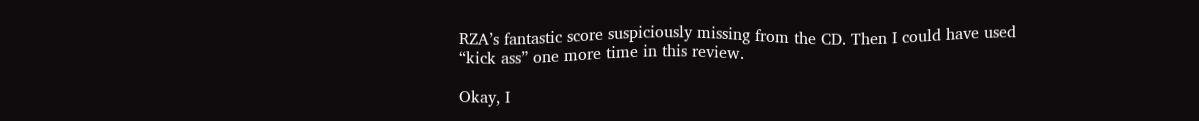RZA’s fantastic score suspiciously missing from the CD. Then I could have used “kick ass” one more time in this review.

Okay, I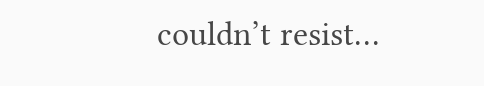couldn’t resist…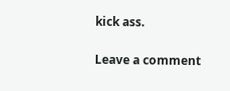kick ass.

Leave a comment